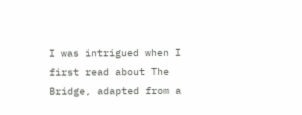I was intrigued when I first read about The Bridge, adapted from a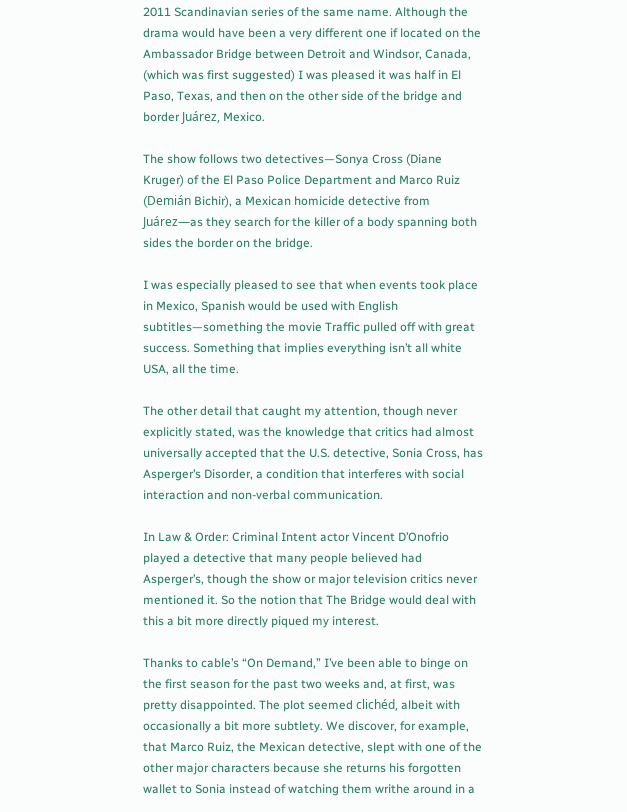2011 Scandinavian series of the same name. Although the drama would have been a very different one if located on the Ambassador Bridge between Detroit and Windsor, Canada, (which was first suggested) I was pleased it was half in El Paso, Texas, and then on the other side of the bridge and border Juárez, Mexico.

The show follows two detectives—Sonya Cross (Diane Kruger) of the El Paso Police Department and Marco Ruiz (Demián Bichir), a Mexican homicide detective from Juárez—as they search for the killer of a body spanning both sides the border on the bridge.

I was especially pleased to see that when events took place in Mexico, Spanish would be used with English subtitles—something the movie Traffic pulled off with great success. Something that implies everything isn’t all white USA, all the time.

The other detail that caught my attention, though never explicitly stated, was the knowledge that critics had almost universally accepted that the U.S. detective, Sonia Cross, has Asperger’s Disorder, a condition that interferes with social interaction and non-verbal communication.

In Law & Order: Criminal Intent actor Vincent D’Onofrio played a detective that many people believed had Asperger’s, though the show or major television critics never mentioned it. So the notion that The Bridge would deal with this a bit more directly piqued my interest.

Thanks to cable’s “On Demand,” I’ve been able to binge on the first season for the past two weeks and, at first, was pretty disappointed. The plot seemed clichéd, albeit with occasionally a bit more subtlety. We discover, for example, that Marco Ruiz, the Mexican detective, slept with one of the other major characters because she returns his forgotten wallet to Sonia instead of watching them writhe around in a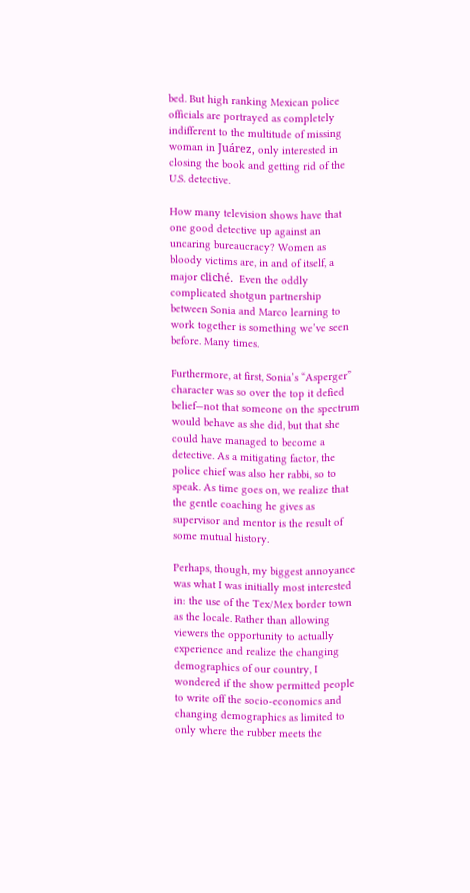bed. But high ranking Mexican police officials are portrayed as completely indifferent to the multitude of missing woman in Juárez, only interested in closing the book and getting rid of the U.S. detective.

How many television shows have that one good detective up against an uncaring bureaucracy? Women as bloody victims are, in and of itself, a major cliché.  Even the oddly complicated shotgun partnership between Sonia and Marco learning to work together is something we’ve seen before. Many times.

Furthermore, at first, Sonia’s “Asperger” character was so over the top it defied belief—not that someone on the spectrum would behave as she did, but that she could have managed to become a detective. As a mitigating factor, the police chief was also her rabbi, so to speak. As time goes on, we realize that the gentle coaching he gives as supervisor and mentor is the result of some mutual history.

Perhaps, though, my biggest annoyance was what I was initially most interested in: the use of the Tex/Mex border town as the locale. Rather than allowing viewers the opportunity to actually experience and realize the changing demographics of our country, I wondered if the show permitted people to write off the socio-economics and changing demographics as limited to only where the rubber meets the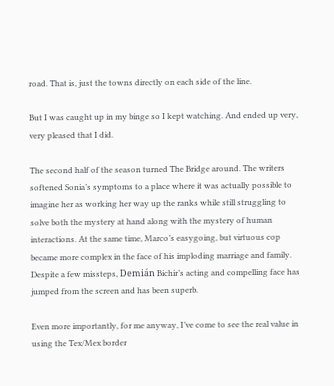road. That is, just the towns directly on each side of the line.

But I was caught up in my binge so I kept watching. And ended up very, very pleased that I did.

The second half of the season turned The Bridge around. The writers softened Sonia’s symptoms to a place where it was actually possible to imagine her as working her way up the ranks while still struggling to solve both the mystery at hand along with the mystery of human interactions. At the same time, Marco’s easygoing, but virtuous cop became more complex in the face of his imploding marriage and family. Despite a few missteps, Demián Bichir’s acting and compelling face has jumped from the screen and has been superb.

Even more importantly, for me anyway, I’ve come to see the real value in using the Tex/Mex border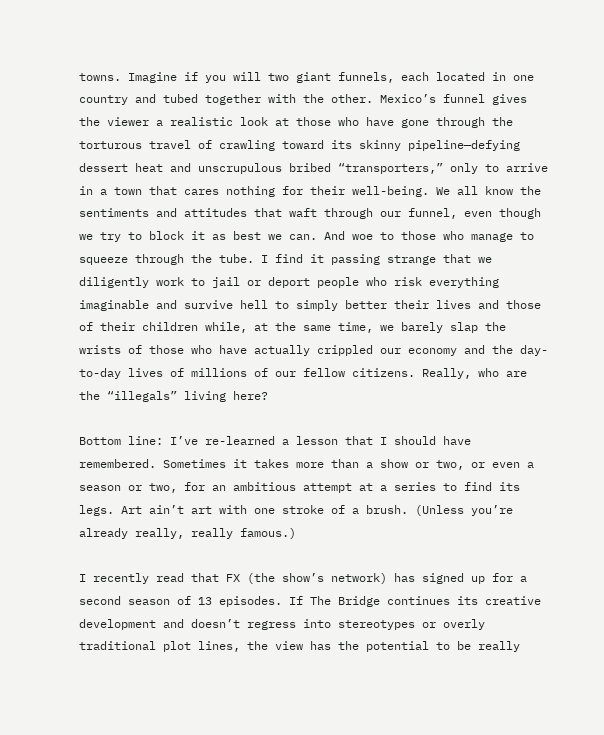towns. Imagine if you will two giant funnels, each located in one country and tubed together with the other. Mexico’s funnel gives the viewer a realistic look at those who have gone through the torturous travel of crawling toward its skinny pipeline—defying dessert heat and unscrupulous bribed “transporters,” only to arrive in a town that cares nothing for their well-being. We all know the sentiments and attitudes that waft through our funnel, even though we try to block it as best we can. And woe to those who manage to squeeze through the tube. I find it passing strange that we diligently work to jail or deport people who risk everything imaginable and survive hell to simply better their lives and those of their children while, at the same time, we barely slap the wrists of those who have actually crippled our economy and the day-to-day lives of millions of our fellow citizens. Really, who are the “illegals” living here?

Bottom line: I’ve re-learned a lesson that I should have remembered. Sometimes it takes more than a show or two, or even a season or two, for an ambitious attempt at a series to find its legs. Art ain’t art with one stroke of a brush. (Unless you’re already really, really famous.)

I recently read that FX (the show’s network) has signed up for a second season of 13 episodes. If The Bridge continues its creative development and doesn’t regress into stereotypes or overly traditional plot lines, the view has the potential to be really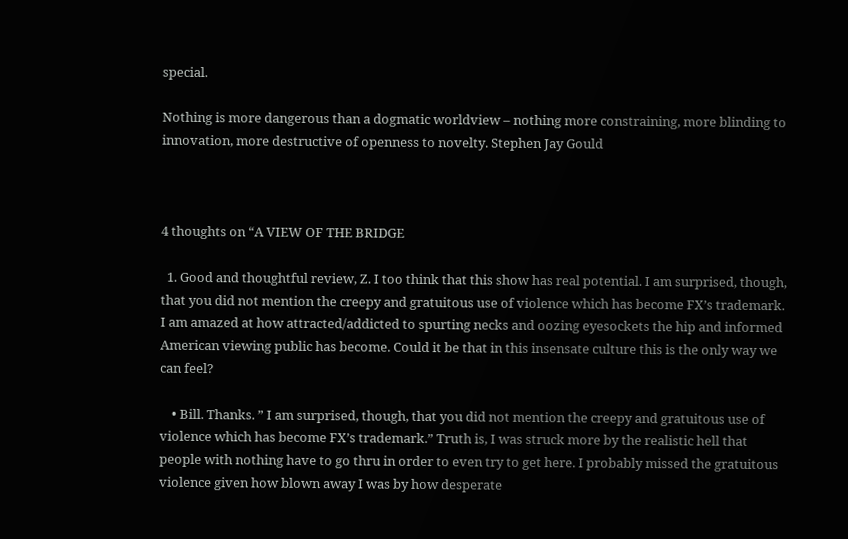special.

Nothing is more dangerous than a dogmatic worldview – nothing more constraining, more blinding to innovation, more destructive of openness to novelty. Stephen Jay Gould



4 thoughts on “A VIEW OF THE BRIDGE

  1. Good and thoughtful review, Z. I too think that this show has real potential. I am surprised, though, that you did not mention the creepy and gratuitous use of violence which has become FX’s trademark. I am amazed at how attracted/addicted to spurting necks and oozing eyesockets the hip and informed American viewing public has become. Could it be that in this insensate culture this is the only way we can feel?

    • Bill. Thanks. ” I am surprised, though, that you did not mention the creepy and gratuitous use of violence which has become FX’s trademark.” Truth is, I was struck more by the realistic hell that people with nothing have to go thru in order to even try to get here. I probably missed the gratuitous violence given how blown away I was by how desperate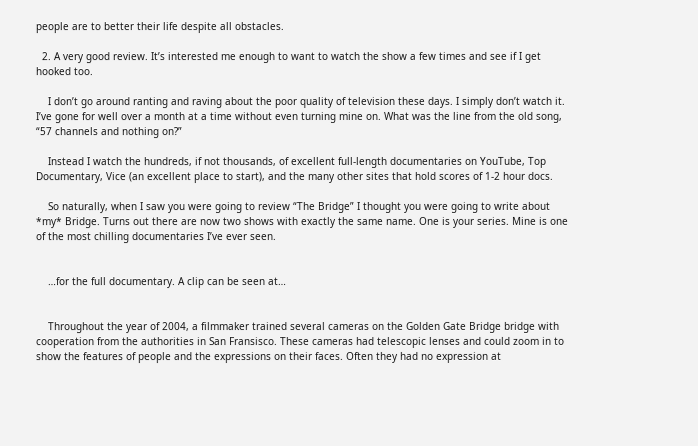people are to better their life despite all obstacles.

  2. A very good review. It’s interested me enough to want to watch the show a few times and see if I get hooked too.

    I don’t go around ranting and raving about the poor quality of television these days. I simply don’t watch it. I’ve gone for well over a month at a time without even turning mine on. What was the line from the old song, “57 channels and nothing on?”

    Instead I watch the hundreds, if not thousands, of excellent full-length documentaries on YouTube, Top Documentary, Vice (an excellent place to start), and the many other sites that hold scores of 1-2 hour docs.

    So naturally, when I saw you were going to review “The Bridge” I thought you were going to write about *my* Bridge. Turns out there are now two shows with exactly the same name. One is your series. Mine is one of the most chilling documentaries I’ve ever seen.


    …for the full documentary. A clip can be seen at…


    Throughout the year of 2004, a filmmaker trained several cameras on the Golden Gate Bridge bridge with cooperation from the authorities in San Fransisco. These cameras had telescopic lenses and could zoom in to show the features of people and the expressions on their faces. Often they had no expression at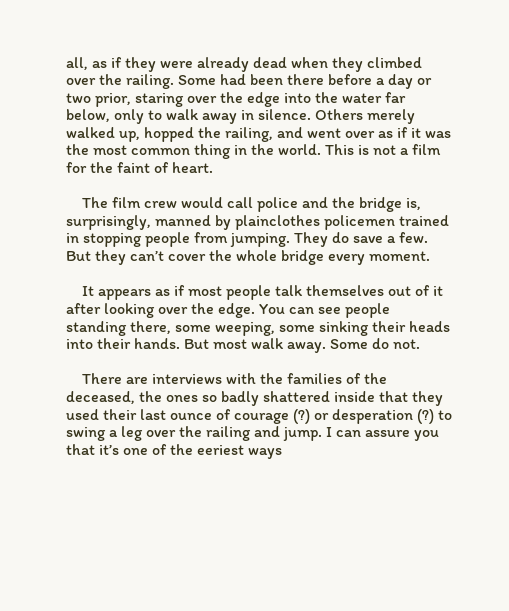all, as if they were already dead when they climbed over the railing. Some had been there before a day or two prior, staring over the edge into the water far below, only to walk away in silence. Others merely walked up, hopped the railing, and went over as if it was the most common thing in the world. This is not a film for the faint of heart.

    The film crew would call police and the bridge is, surprisingly, manned by plainclothes policemen trained in stopping people from jumping. They do save a few. But they can’t cover the whole bridge every moment.

    It appears as if most people talk themselves out of it after looking over the edge. You can see people standing there, some weeping, some sinking their heads into their hands. But most walk away. Some do not.

    There are interviews with the families of the deceased, the ones so badly shattered inside that they used their last ounce of courage (?) or desperation (?) to swing a leg over the railing and jump. I can assure you that it’s one of the eeriest ways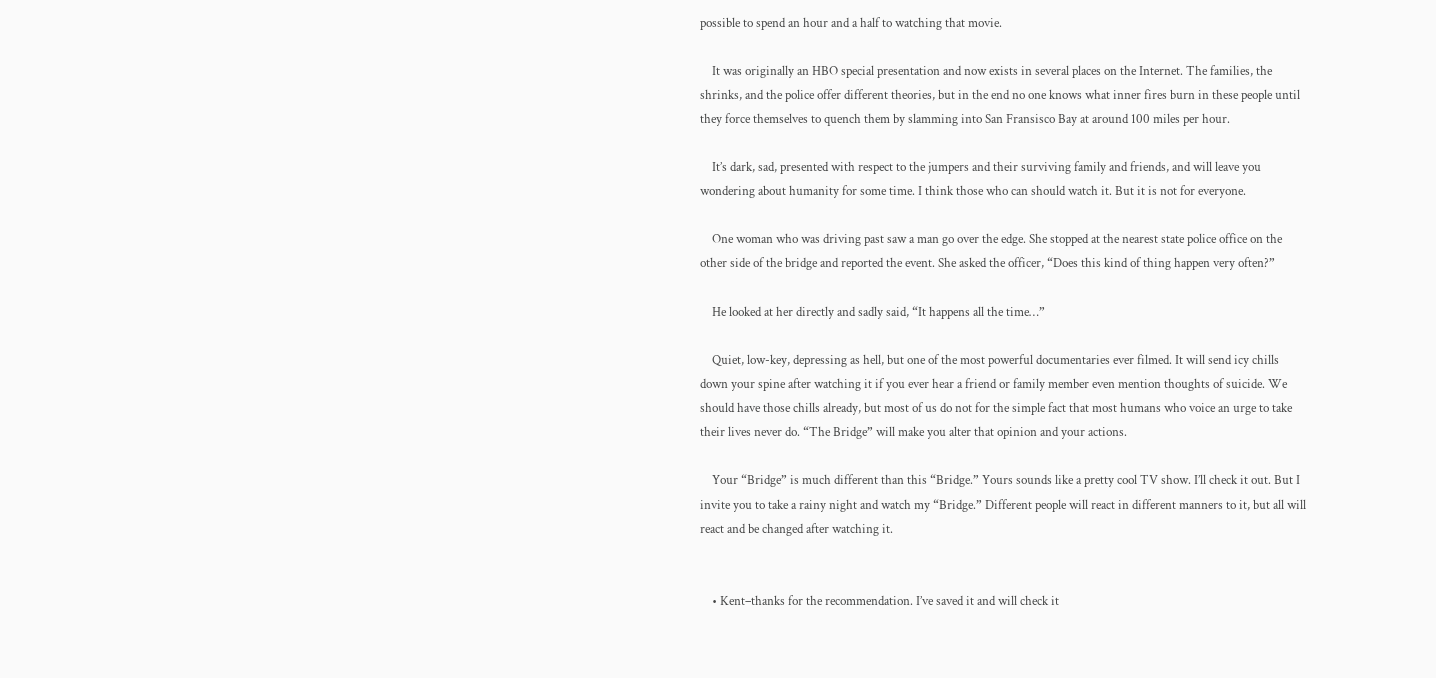possible to spend an hour and a half to watching that movie.

    It was originally an HBO special presentation and now exists in several places on the Internet. The families, the shrinks, and the police offer different theories, but in the end no one knows what inner fires burn in these people until they force themselves to quench them by slamming into San Fransisco Bay at around 100 miles per hour.

    It’s dark, sad, presented with respect to the jumpers and their surviving family and friends, and will leave you wondering about humanity for some time. I think those who can should watch it. But it is not for everyone.

    One woman who was driving past saw a man go over the edge. She stopped at the nearest state police office on the other side of the bridge and reported the event. She asked the officer, “Does this kind of thing happen very often?”

    He looked at her directly and sadly said, “It happens all the time…”

    Quiet, low-key, depressing as hell, but one of the most powerful documentaries ever filmed. It will send icy chills down your spine after watching it if you ever hear a friend or family member even mention thoughts of suicide. We should have those chills already, but most of us do not for the simple fact that most humans who voice an urge to take their lives never do. “The Bridge” will make you alter that opinion and your actions.

    Your “Bridge” is much different than this “Bridge.” Yours sounds like a pretty cool TV show. I’ll check it out. But I invite you to take a rainy night and watch my “Bridge.” Different people will react in different manners to it, but all will react and be changed after watching it.


    • Kent–thanks for the recommendation. I’ve saved it and will check it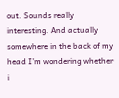out. Sounds really interesting. And actually somewhere in the back of my head I’m wondering whether i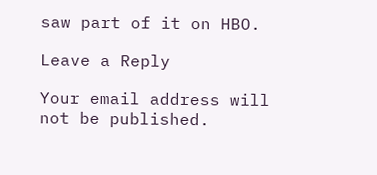saw part of it on HBO.

Leave a Reply

Your email address will not be published.